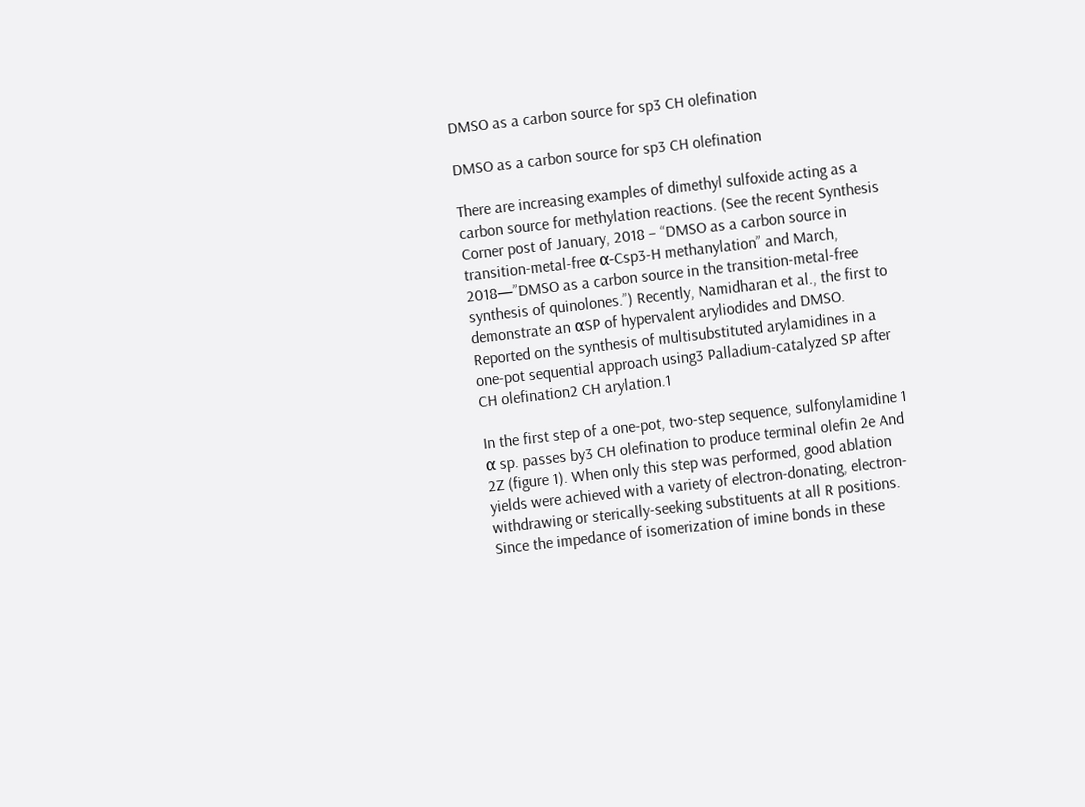DMSO as a carbon source for sp3 CH olefination

DMSO as a carbon source for sp3 CH olefination

There are increasing examples of dimethyl sulfoxide acting as a carbon source for methylation reactions. (See the recent Synthesis Corner post of January, 2018 – “DMSO as a carbon source in transition-metal-free α-Csp3-H methanylation” and March, 2018—”DMSO as a carbon source in the transition-metal-free synthesis of quinolones.”) Recently, Namidharan et al., the first to demonstrate an αSP of hypervalent aryliodides and DMSO. Reported on the synthesis of multisubstituted arylamidines in a one-pot sequential approach using3 Palladium-catalyzed SP after CH olefination2 CH arylation.1

In the first step of a one-pot, two-step sequence, sulfonylamidine 1 α sp. passes by3 CH olefination to produce terminal olefin 2e And 2Z (figure 1). When only this step was performed, good ablation yields were achieved with a variety of electron-donating, electron-withdrawing or sterically-seeking substituents at all R positions. Since the impedance of isomerization of imine bonds in these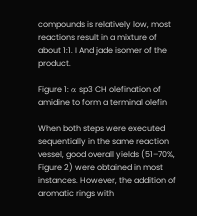compounds is relatively low, most reactions result in a mixture of about 1:1. I And jade isomer of the product.

Figure 1: α sp3 CH olefination of amidine to form a terminal olefin

When both steps were executed sequentially in the same reaction vessel, good overall yields (51–70%, Figure 2) were obtained in most instances. However, the addition of aromatic rings with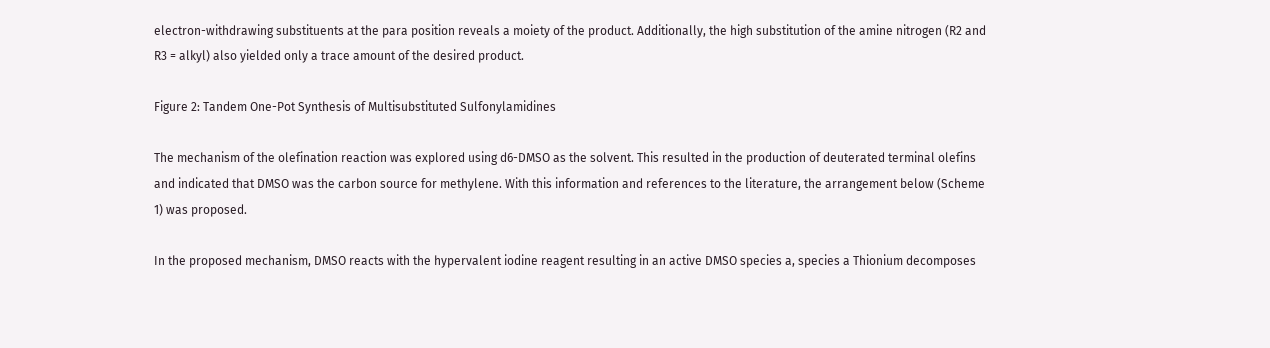electron-withdrawing substituents at the para position reveals a moiety of the product. Additionally, the high substitution of the amine nitrogen (R2 and R3 = alkyl) also yielded only a trace amount of the desired product.

Figure 2: Tandem One-Pot Synthesis of Multisubstituted Sulfonylamidines

The mechanism of the olefination reaction was explored using d6-DMSO as the solvent. This resulted in the production of deuterated terminal olefins and indicated that DMSO was the carbon source for methylene. With this information and references to the literature, the arrangement below (Scheme 1) was proposed.

In the proposed mechanism, DMSO reacts with the hypervalent iodine reagent resulting in an active DMSO species a, species a Thionium decomposes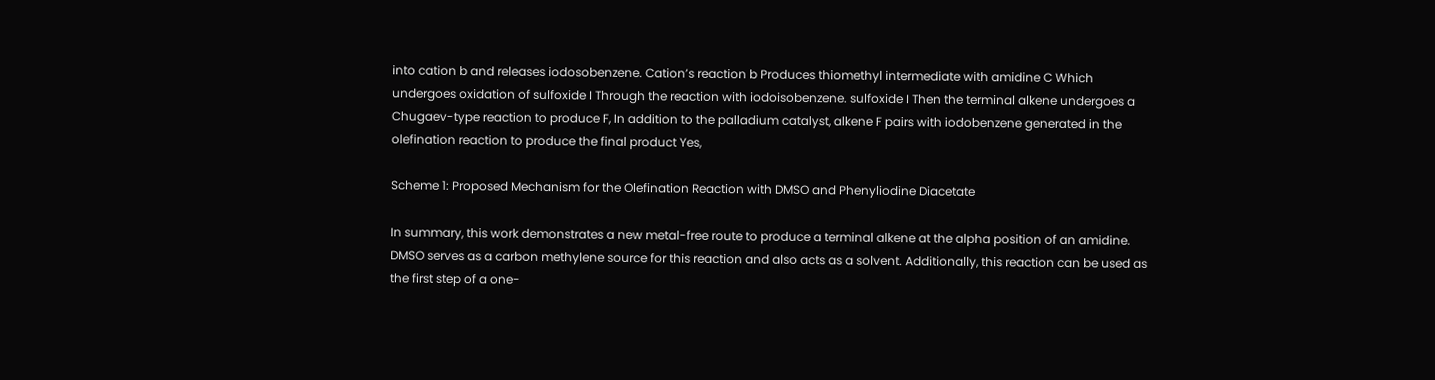into cation b and releases iodosobenzene. Cation’s reaction b Produces thiomethyl intermediate with amidine C Which undergoes oxidation of sulfoxide I Through the reaction with iodoisobenzene. sulfoxide I Then the terminal alkene undergoes a Chugaev-type reaction to produce F, In addition to the palladium catalyst, alkene F pairs with iodobenzene generated in the olefination reaction to produce the final product Yes,

Scheme 1: Proposed Mechanism for the Olefination Reaction with DMSO and Phenyliodine Diacetate

In summary, this work demonstrates a new metal-free route to produce a terminal alkene at the alpha position of an amidine. DMSO serves as a carbon methylene source for this reaction and also acts as a solvent. Additionally, this reaction can be used as the first step of a one-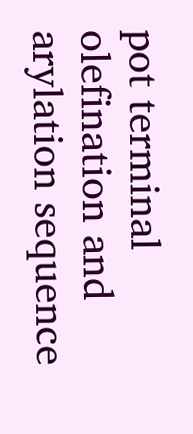pot terminal olefination and arylation sequence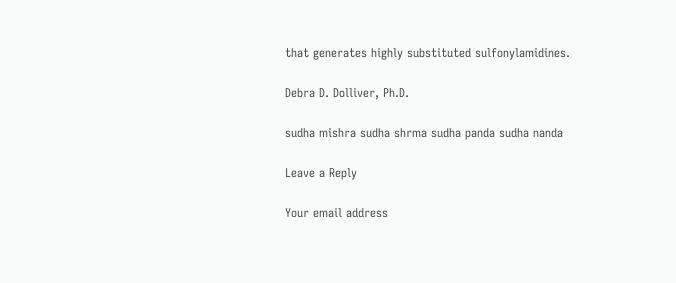that generates highly substituted sulfonylamidines.

Debra D. Dolliver, Ph.D.

sudha mishra sudha shrma sudha panda sudha nanda

Leave a Reply

Your email address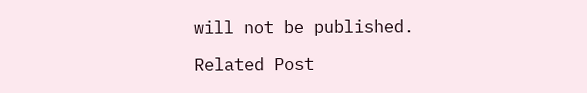will not be published.

Related Post